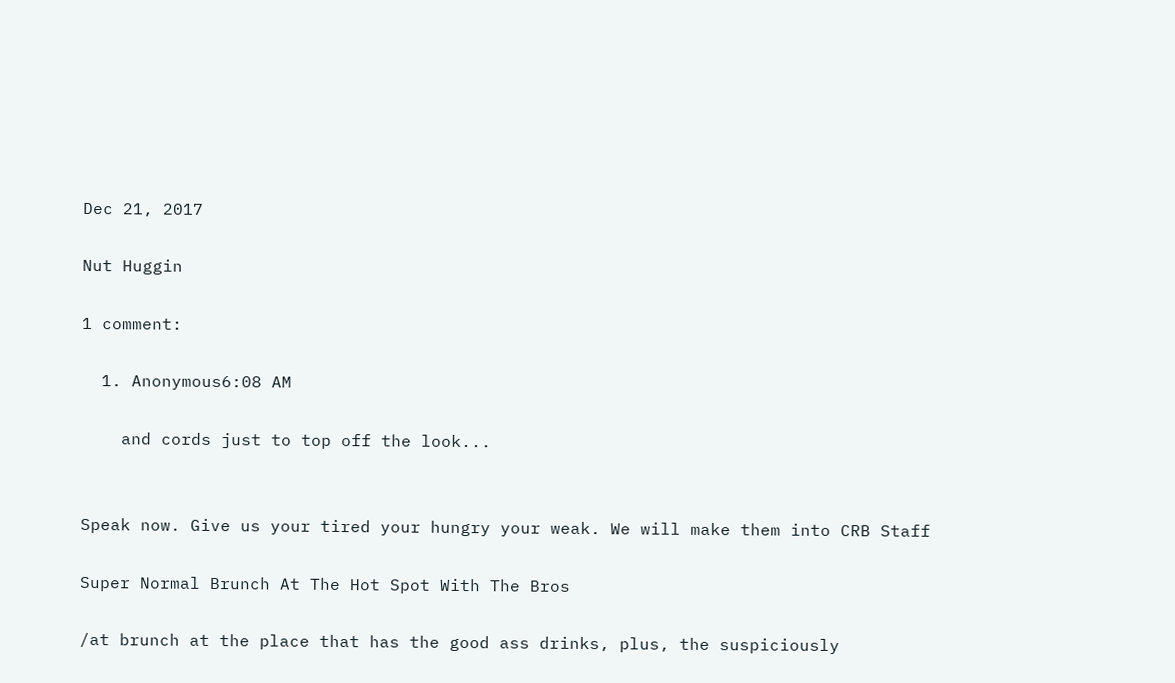Dec 21, 2017

Nut Huggin

1 comment:

  1. Anonymous6:08 AM

    and cords just to top off the look...


Speak now. Give us your tired your hungry your weak. We will make them into CRB Staff

Super Normal Brunch At The Hot Spot With The Bros

/at brunch at the place that has the good ass drinks, plus, the suspiciously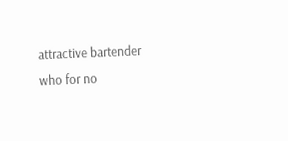attractive bartender who for no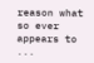reason what so ever appears to ...